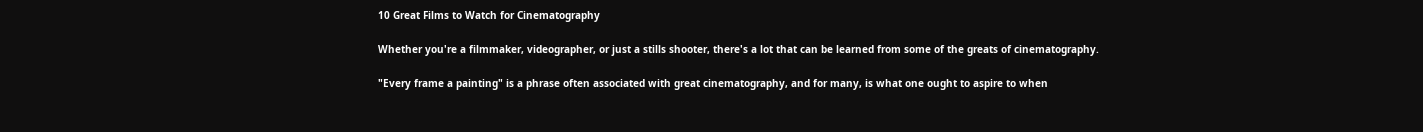10 Great Films to Watch for Cinematography

Whether you're a filmmaker, videographer, or just a stills shooter, there's a lot that can be learned from some of the greats of cinematography.

"Every frame a painting" is a phrase often associated with great cinematography, and for many, is what one ought to aspire to when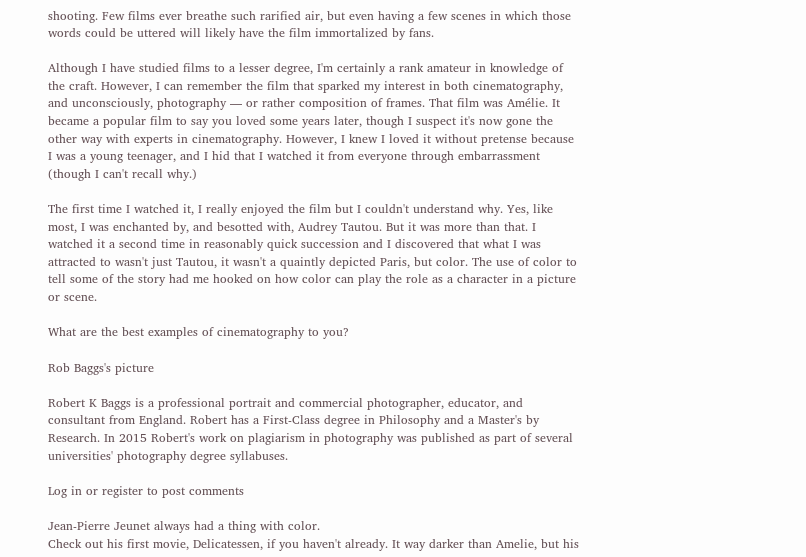shooting. Few films ever breathe such rarified air, but even having a few scenes in which those words could be uttered will likely have the film immortalized by fans.

Although I have studied films to a lesser degree, I'm certainly a rank amateur in knowledge of the craft. However, I can remember the film that sparked my interest in both cinematography, and unconsciously, photography — or rather composition of frames. That film was Amélie. It became a popular film to say you loved some years later, though I suspect it's now gone the other way with experts in cinematography. However, I knew I loved it without pretense because I was a young teenager, and I hid that I watched it from everyone through embarrassment (though I can't recall why.)

The first time I watched it, I really enjoyed the film but I couldn't understand why. Yes, like most, I was enchanted by, and besotted with, Audrey Tautou. But it was more than that. I watched it a second time in reasonably quick succession and I discovered that what I was attracted to wasn't just Tautou, it wasn't a quaintly depicted Paris, but color. The use of color to tell some of the story had me hooked on how color can play the role as a character in a picture or scene.

What are the best examples of cinematography to you?

Rob Baggs's picture

Robert K Baggs is a professional portrait and commercial photographer, educator, and consultant from England. Robert has a First-Class degree in Philosophy and a Master's by Research. In 2015 Robert's work on plagiarism in photography was published as part of several universities' photography degree syllabuses.

Log in or register to post comments

Jean-Pierre Jeunet always had a thing with color.
Check out his first movie, Delicatessen, if you haven't already. It way darker than Amelie, but his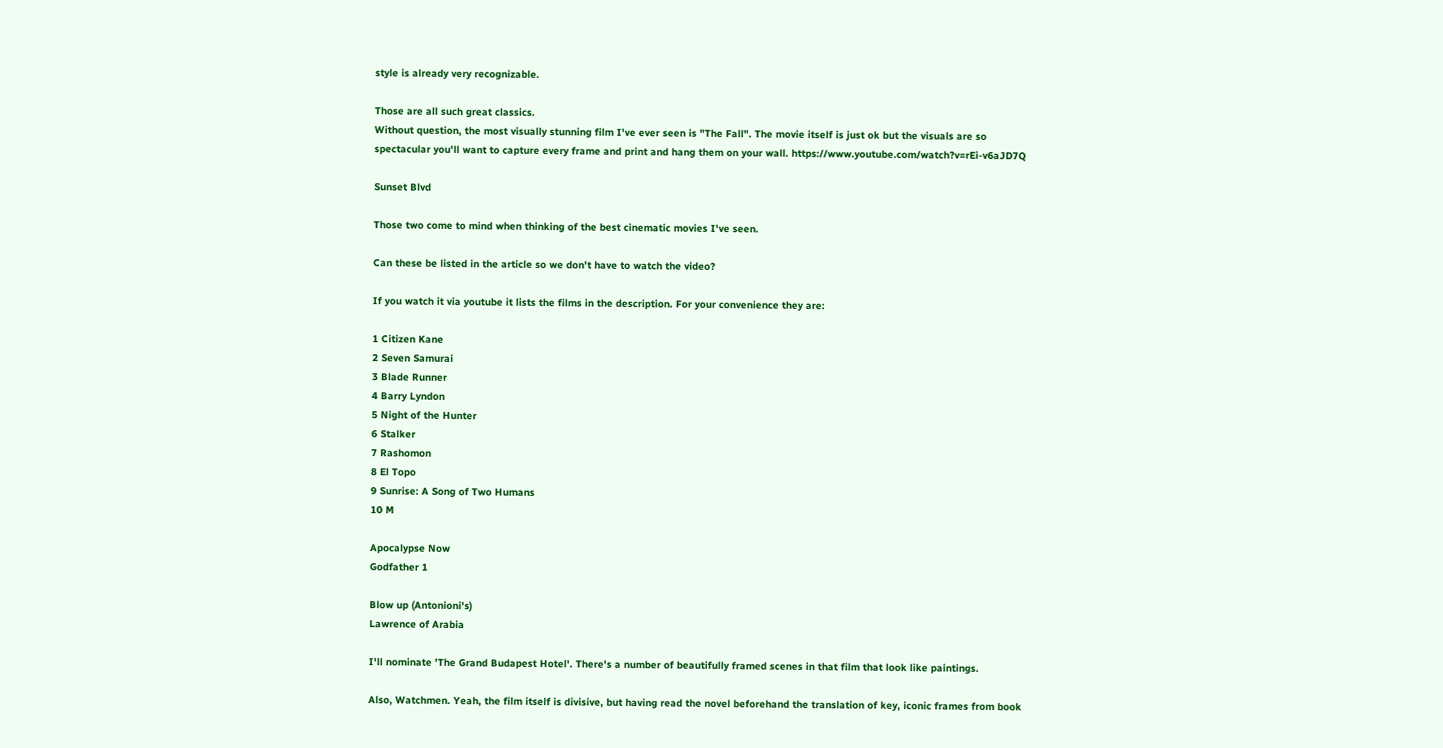style is already very recognizable.

Those are all such great classics.
Without question, the most visually stunning film I've ever seen is "The Fall". The movie itself is just ok but the visuals are so spectacular you'll want to capture every frame and print and hang them on your wall. https://www.youtube.com/watch?v=rEi-v6aJD7Q

Sunset Blvd

Those two come to mind when thinking of the best cinematic movies I've seen.

Can these be listed in the article so we don't have to watch the video?

If you watch it via youtube it lists the films in the description. For your convenience they are:

1 Citizen Kane
2 Seven Samurai
3 Blade Runner
4 Barry Lyndon
5 Night of the Hunter
6 Stalker
7 Rashomon
8 El Topo
9 Sunrise: A Song of Two Humans
10 M

Apocalypse Now
Godfather 1

Blow up (Antonioni's)
Lawrence of Arabia

I'll nominate 'The Grand Budapest Hotel'. There's a number of beautifully framed scenes in that film that look like paintings.

Also, Watchmen. Yeah, the film itself is divisive, but having read the novel beforehand the translation of key, iconic frames from book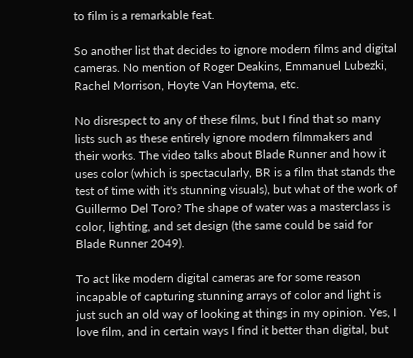to film is a remarkable feat.

So another list that decides to ignore modern films and digital cameras. No mention of Roger Deakins, Emmanuel Lubezki, Rachel Morrison, Hoyte Van Hoytema, etc.

No disrespect to any of these films, but I find that so many lists such as these entirely ignore modern filmmakers and their works. The video talks about Blade Runner and how it uses color (which is spectacularly, BR is a film that stands the test of time with it's stunning visuals), but what of the work of Guillermo Del Toro? The shape of water was a masterclass is color, lighting, and set design (the same could be said for Blade Runner 2049).

To act like modern digital cameras are for some reason incapable of capturing stunning arrays of color and light is just such an old way of looking at things in my opinion. Yes, I love film, and in certain ways I find it better than digital, but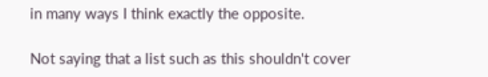in many ways I think exactly the opposite.

Not saying that a list such as this shouldn't cover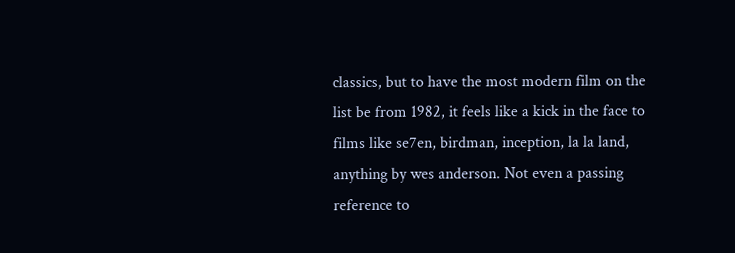classics, but to have the most modern film on the list be from 1982, it feels like a kick in the face to films like se7en, birdman, inception, la la land, anything by wes anderson. Not even a passing reference to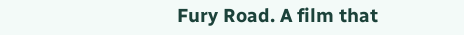Fury Road. A film that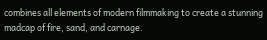combines all elements of modern filmmaking to create a stunning madcap of fire, sand, and carnage.